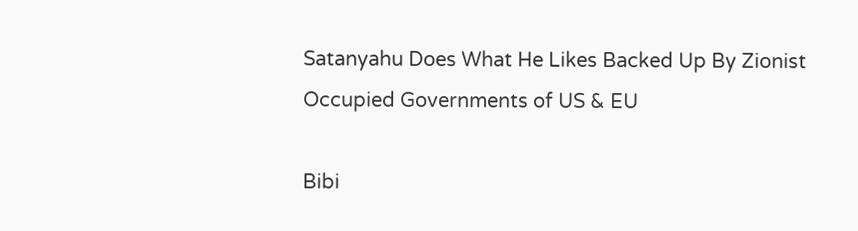Satanyahu Does What He Likes Backed Up By Zionist Occupied Governments of US & EU

Bibi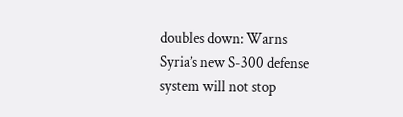doubles down: Warns Syria’s new S-300 defense system will not stop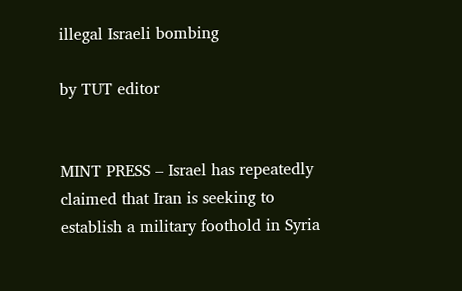illegal Israeli bombing

by TUT editor


MINT PRESS – Israel has repeatedly claimed that Iran is seeking to establish a military foothold in Syria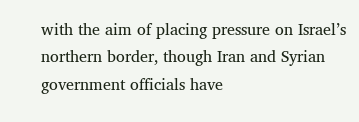with the aim of placing pressure on Israel’s northern border, though Iran and Syrian government officials have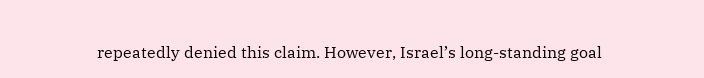repeatedly denied this claim. However, Israel’s long-standing goal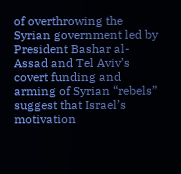of overthrowing the Syrian government led by President Bashar al-Assad and Tel Aviv’s covert funding and arming of Syrian “rebels” suggest that Israel’s motivation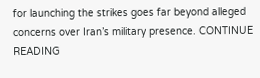for launching the strikes goes far beyond alleged concerns over Iran’s military presence. CONTINUE READING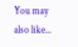You may also like...